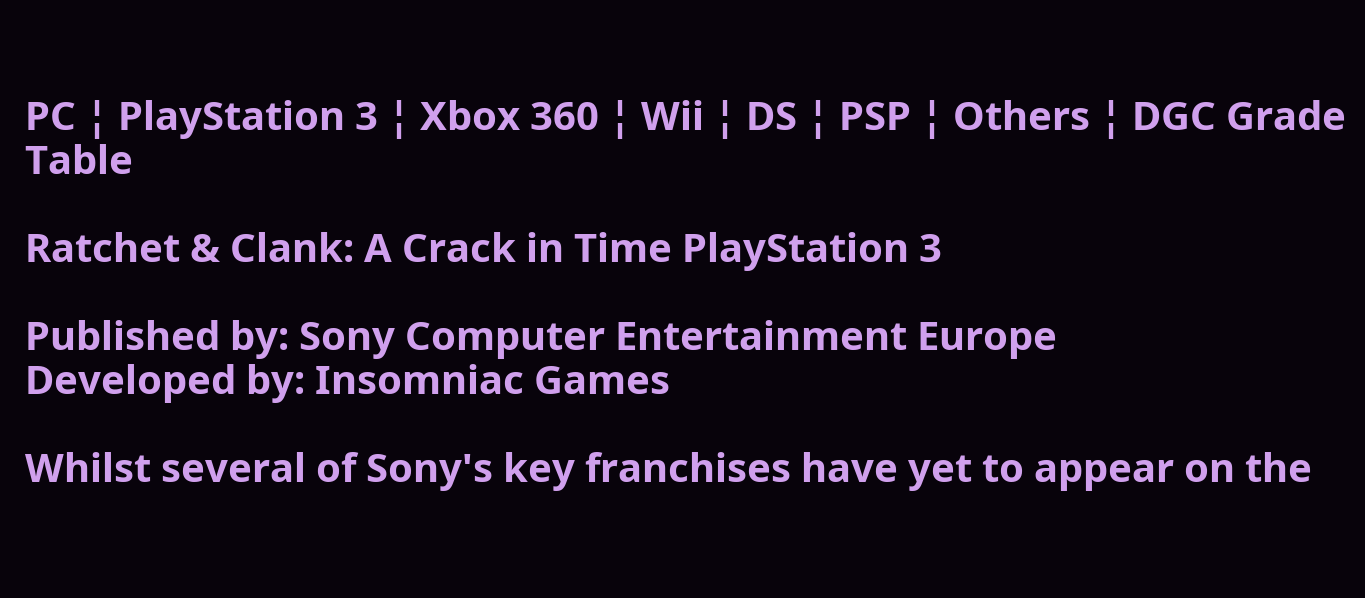PC ¦ PlayStation 3 ¦ Xbox 360 ¦ Wii ¦ DS ¦ PSP ¦ Others ¦ DGC Grade Table

Ratchet & Clank: A Crack in Time PlayStation 3

Published by: Sony Computer Entertainment Europe
Developed by: Insomniac Games

Whilst several of Sony's key franchises have yet to appear on the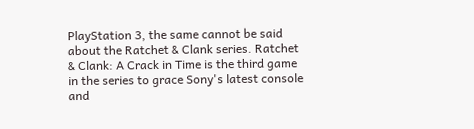PlayStation 3, the same cannot be said about the Ratchet & Clank series. Ratchet & Clank: A Crack in Time is the third game in the series to grace Sony's latest console and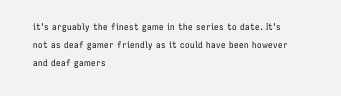it's arguably the finest game in the series to date. It's not as deaf gamer friendly as it could have been however and deaf gamers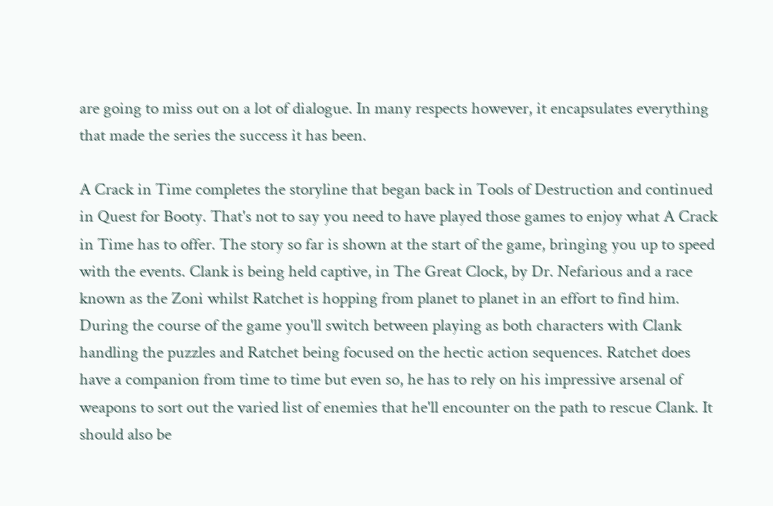are going to miss out on a lot of dialogue. In many respects however, it encapsulates everything that made the series the success it has been.

A Crack in Time completes the storyline that began back in Tools of Destruction and continued in Quest for Booty. That's not to say you need to have played those games to enjoy what A Crack in Time has to offer. The story so far is shown at the start of the game, bringing you up to speed with the events. Clank is being held captive, in The Great Clock, by Dr. Nefarious and a race known as the Zoni whilst Ratchet is hopping from planet to planet in an effort to find him. During the course of the game you'll switch between playing as both characters with Clank handling the puzzles and Ratchet being focused on the hectic action sequences. Ratchet does have a companion from time to time but even so, he has to rely on his impressive arsenal of weapons to sort out the varied list of enemies that he'll encounter on the path to rescue Clank. It should also be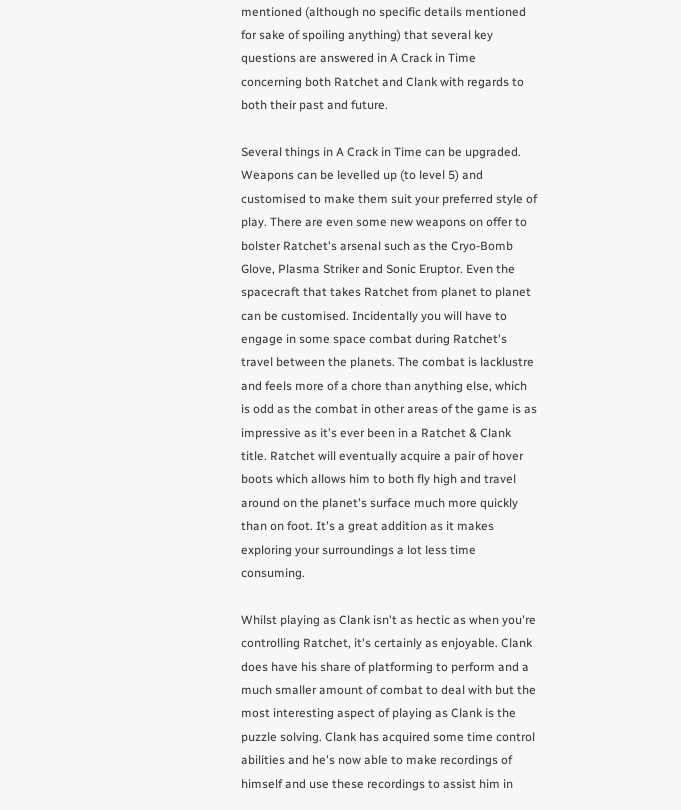mentioned (although no specific details mentioned for sake of spoiling anything) that several key questions are answered in A Crack in Time concerning both Ratchet and Clank with regards to both their past and future.

Several things in A Crack in Time can be upgraded. Weapons can be levelled up (to level 5) and customised to make them suit your preferred style of play. There are even some new weapons on offer to bolster Ratchet's arsenal such as the Cryo-Bomb Glove, Plasma Striker and Sonic Eruptor. Even the spacecraft that takes Ratchet from planet to planet can be customised. Incidentally you will have to engage in some space combat during Ratchet's travel between the planets. The combat is lacklustre and feels more of a chore than anything else, which is odd as the combat in other areas of the game is as impressive as it's ever been in a Ratchet & Clank title. Ratchet will eventually acquire a pair of hover boots which allows him to both fly high and travel around on the planet's surface much more quickly than on foot. It's a great addition as it makes exploring your surroundings a lot less time consuming.

Whilst playing as Clank isn't as hectic as when you're controlling Ratchet, it's certainly as enjoyable. Clank does have his share of platforming to perform and a much smaller amount of combat to deal with but the most interesting aspect of playing as Clank is the puzzle solving. Clank has acquired some time control abilities and he's now able to make recordings of himself and use these recordings to assist him in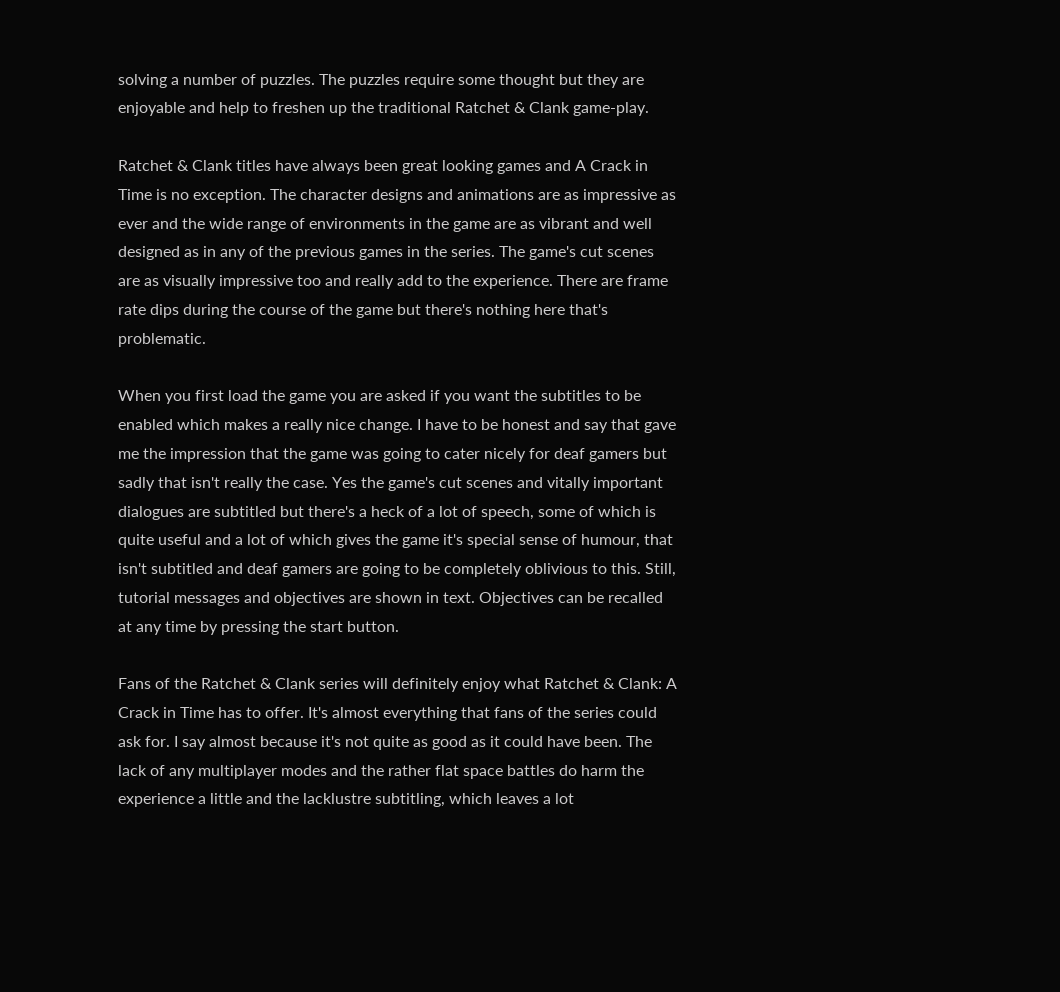solving a number of puzzles. The puzzles require some thought but they are enjoyable and help to freshen up the traditional Ratchet & Clank game-play.

Ratchet & Clank titles have always been great looking games and A Crack in Time is no exception. The character designs and animations are as impressive as ever and the wide range of environments in the game are as vibrant and well designed as in any of the previous games in the series. The game's cut scenes are as visually impressive too and really add to the experience. There are frame rate dips during the course of the game but there's nothing here that's problematic.

When you first load the game you are asked if you want the subtitles to be enabled which makes a really nice change. I have to be honest and say that gave me the impression that the game was going to cater nicely for deaf gamers but sadly that isn't really the case. Yes the game's cut scenes and vitally important dialogues are subtitled but there's a heck of a lot of speech, some of which is quite useful and a lot of which gives the game it's special sense of humour, that isn't subtitled and deaf gamers are going to be completely oblivious to this. Still, tutorial messages and objectives are shown in text. Objectives can be recalled at any time by pressing the start button.

Fans of the Ratchet & Clank series will definitely enjoy what Ratchet & Clank: A Crack in Time has to offer. It's almost everything that fans of the series could ask for. I say almost because it's not quite as good as it could have been. The lack of any multiplayer modes and the rather flat space battles do harm the experience a little and the lacklustre subtitling, which leaves a lot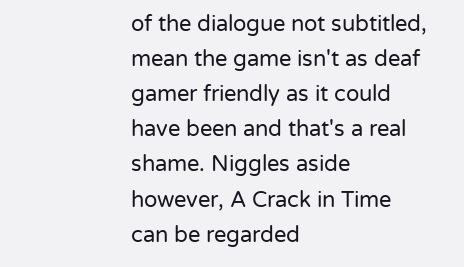of the dialogue not subtitled, mean the game isn't as deaf gamer friendly as it could have been and that's a real shame. Niggles aside however, A Crack in Time can be regarded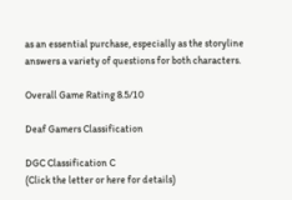as an essential purchase, especially as the storyline answers a variety of questions for both characters.

Overall Game Rating 8.5/10

Deaf Gamers Classification

DGC Classification C
(Click the letter or here for details)